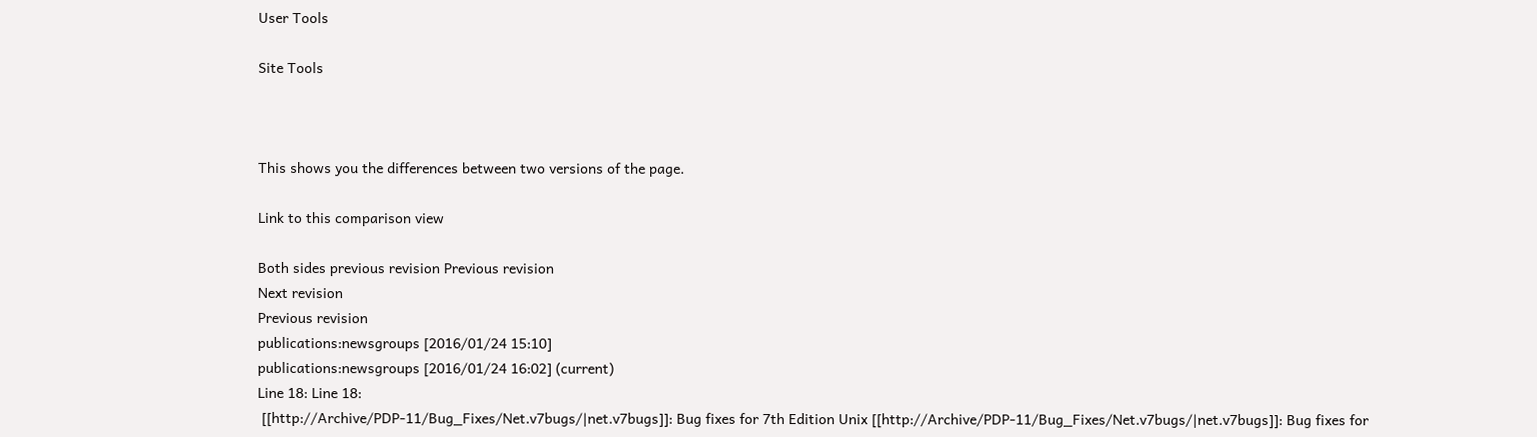User Tools

Site Tools



This shows you the differences between two versions of the page.

Link to this comparison view

Both sides previous revision Previous revision
Next revision
Previous revision
publications:newsgroups [2016/01/24 15:10]
publications:newsgroups [2016/01/24 16:02] (current)
Line 18: Line 18:
 [[http://Archive/PDP-11/Bug_Fixes/Net.v7bugs/|net.v7bugs]]: Bug fixes for 7th Edition Unix [[http://Archive/PDP-11/Bug_Fixes/Net.v7bugs/|net.v7bugs]]: Bug fixes for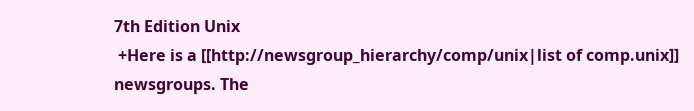7th Edition Unix
 +Here is a [[http://newsgroup_hierarchy/comp/unix|list of comp.unix]] newsgroups. The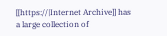[[https://|Internet Archive]] has a large collection of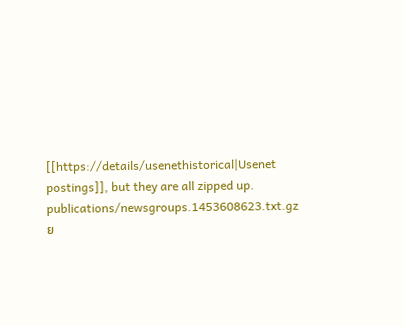[[https://details/usenethistorical|Usenet postings]], but they are all zipped up.
publications/newsgroups.1453608623.txt.gz ย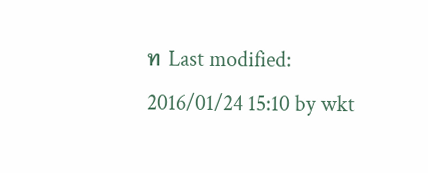ท Last modified: 2016/01/24 15:10 by wkt